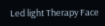Led light Therapy Face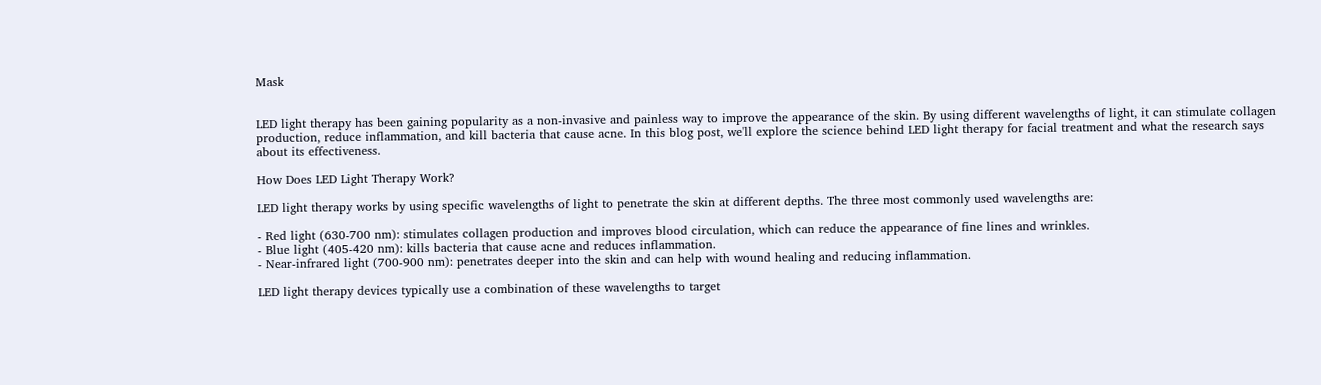Mask


LED light therapy has been gaining popularity as a non-invasive and painless way to improve the appearance of the skin. By using different wavelengths of light, it can stimulate collagen production, reduce inflammation, and kill bacteria that cause acne. In this blog post, we'll explore the science behind LED light therapy for facial treatment and what the research says about its effectiveness.

How Does LED Light Therapy Work?

LED light therapy works by using specific wavelengths of light to penetrate the skin at different depths. The three most commonly used wavelengths are:

- Red light (630-700 nm): stimulates collagen production and improves blood circulation, which can reduce the appearance of fine lines and wrinkles.
- Blue light (405-420 nm): kills bacteria that cause acne and reduces inflammation.
- Near-infrared light (700-900 nm): penetrates deeper into the skin and can help with wound healing and reducing inflammation.

LED light therapy devices typically use a combination of these wavelengths to target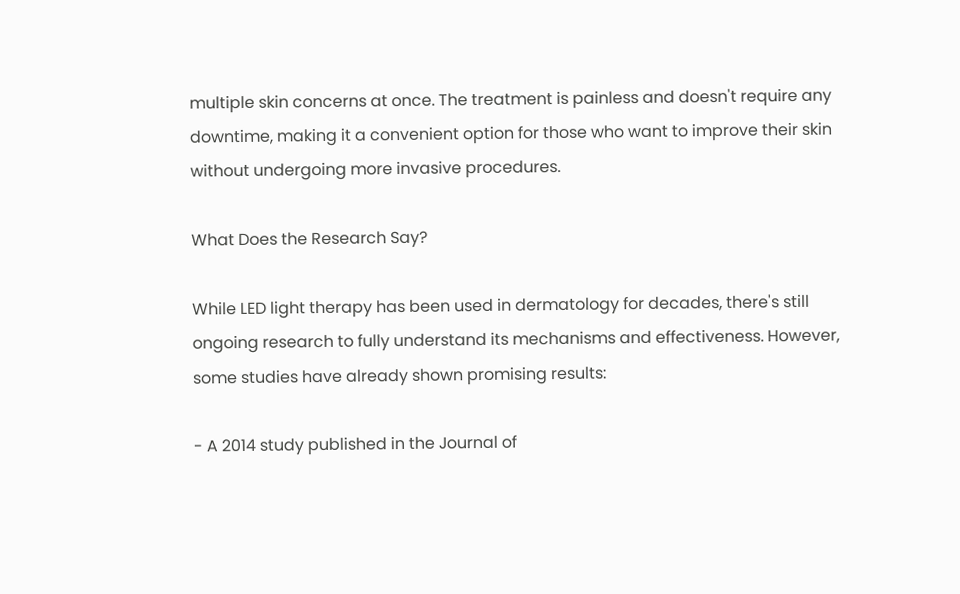multiple skin concerns at once. The treatment is painless and doesn't require any downtime, making it a convenient option for those who want to improve their skin without undergoing more invasive procedures.

What Does the Research Say?

While LED light therapy has been used in dermatology for decades, there's still ongoing research to fully understand its mechanisms and effectiveness. However, some studies have already shown promising results:

- A 2014 study published in the Journal of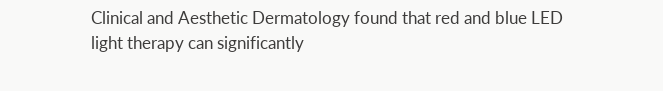Clinical and Aesthetic Dermatology found that red and blue LED light therapy can significantly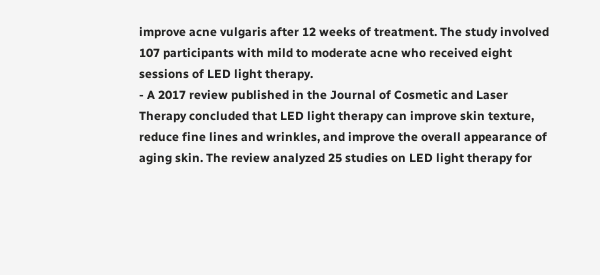improve acne vulgaris after 12 weeks of treatment. The study involved 107 participants with mild to moderate acne who received eight sessions of LED light therapy.
- A 2017 review published in the Journal of Cosmetic and Laser Therapy concluded that LED light therapy can improve skin texture, reduce fine lines and wrinkles, and improve the overall appearance of aging skin. The review analyzed 25 studies on LED light therapy for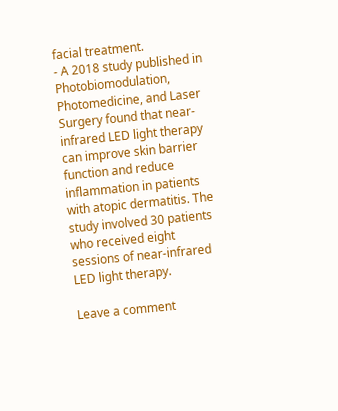facial treatment.
- A 2018 study published in Photobiomodulation, Photomedicine, and Laser Surgery found that near-infrared LED light therapy can improve skin barrier function and reduce inflammation in patients with atopic dermatitis. The study involved 30 patients who received eight sessions of near-infrared LED light therapy.

Leave a comment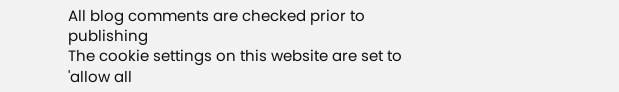All blog comments are checked prior to publishing
The cookie settings on this website are set to 'allow all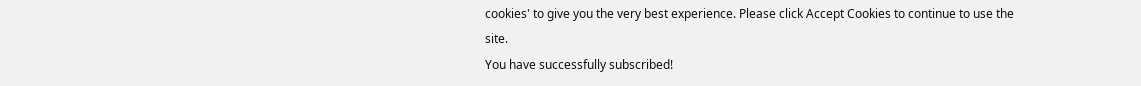cookies' to give you the very best experience. Please click Accept Cookies to continue to use the site.
You have successfully subscribed!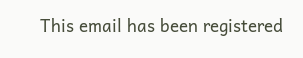This email has been registered